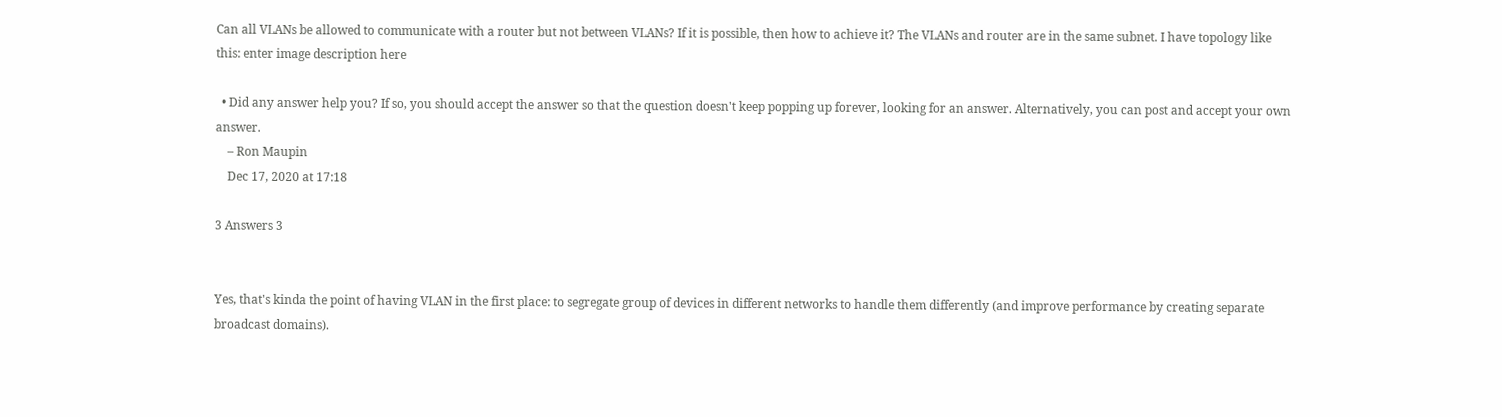Can all VLANs be allowed to communicate with a router but not between VLANs? If it is possible, then how to achieve it? The VLANs and router are in the same subnet. I have topology like this: enter image description here

  • Did any answer help you? If so, you should accept the answer so that the question doesn't keep popping up forever, looking for an answer. Alternatively, you can post and accept your own answer.
    – Ron Maupin
    Dec 17, 2020 at 17:18

3 Answers 3


Yes, that's kinda the point of having VLAN in the first place: to segregate group of devices in different networks to handle them differently (and improve performance by creating separate broadcast domains).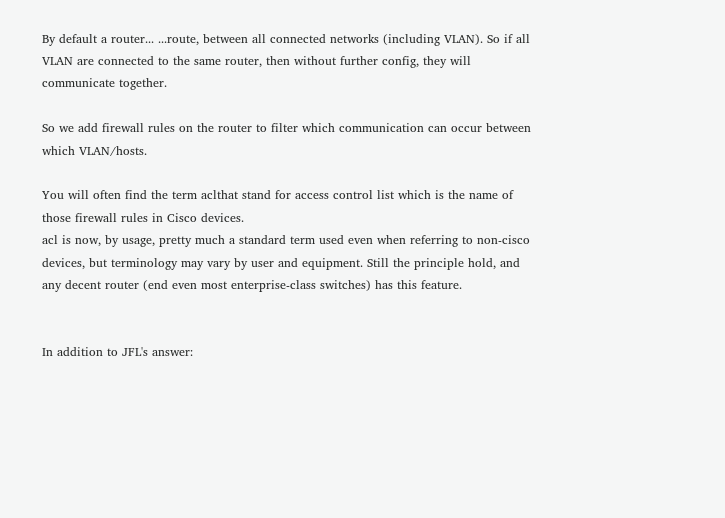By default a router... ...route, between all connected networks (including VLAN). So if all VLAN are connected to the same router, then without further config, they will communicate together.

So we add firewall rules on the router to filter which communication can occur between which VLAN/hosts.

You will often find the term aclthat stand for access control list which is the name of those firewall rules in Cisco devices.
acl is now, by usage, pretty much a standard term used even when referring to non-cisco devices, but terminology may vary by user and equipment. Still the principle hold, and any decent router (end even most enterprise-class switches) has this feature.


In addition to JFL's answer: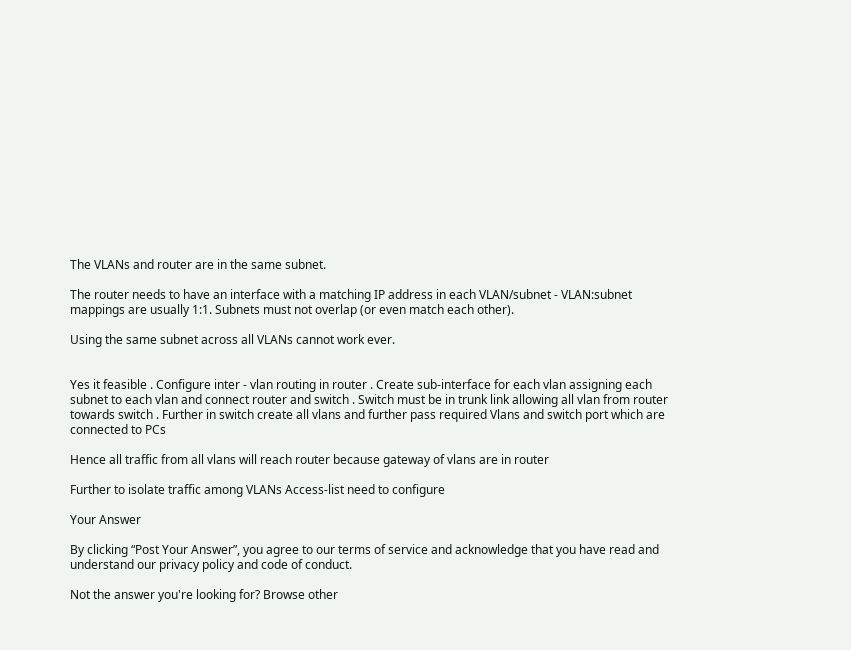The VLANs and router are in the same subnet.

The router needs to have an interface with a matching IP address in each VLAN/subnet - VLAN:subnet mappings are usually 1:1. Subnets must not overlap (or even match each other).

Using the same subnet across all VLANs cannot work ever.


Yes it feasible . Configure inter - vlan routing in router . Create sub-interface for each vlan assigning each subnet to each vlan and connect router and switch . Switch must be in trunk link allowing all vlan from router towards switch . Further in switch create all vlans and further pass required Vlans and switch port which are connected to PCs

Hence all traffic from all vlans will reach router because gateway of vlans are in router

Further to isolate traffic among VLANs Access-list need to configure

Your Answer

By clicking “Post Your Answer”, you agree to our terms of service and acknowledge that you have read and understand our privacy policy and code of conduct.

Not the answer you're looking for? Browse other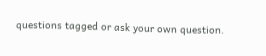questions tagged or ask your own question.